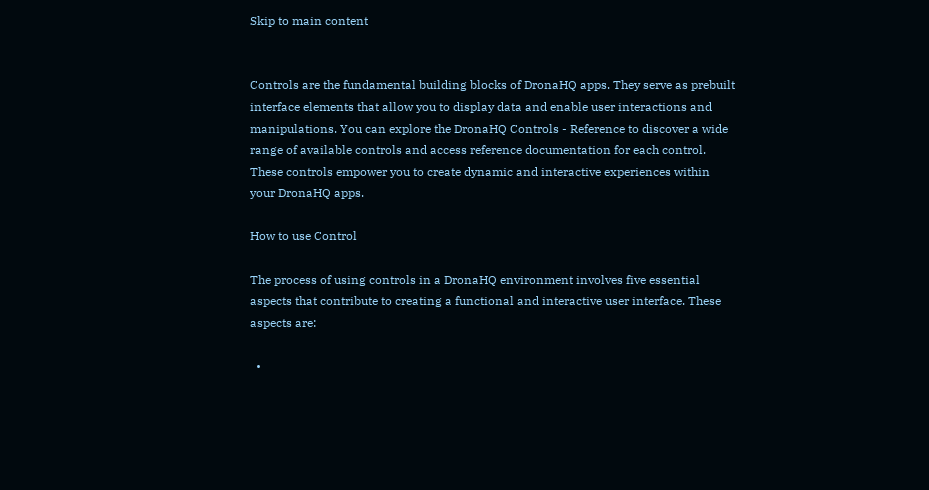Skip to main content


Controls are the fundamental building blocks of DronaHQ apps. They serve as prebuilt interface elements that allow you to display data and enable user interactions and manipulations. You can explore the DronaHQ Controls - Reference to discover a wide range of available controls and access reference documentation for each control. These controls empower you to create dynamic and interactive experiences within your DronaHQ apps.

How to use Control

The process of using controls in a DronaHQ environment involves five essential aspects that contribute to creating a functional and interactive user interface. These aspects are:

  •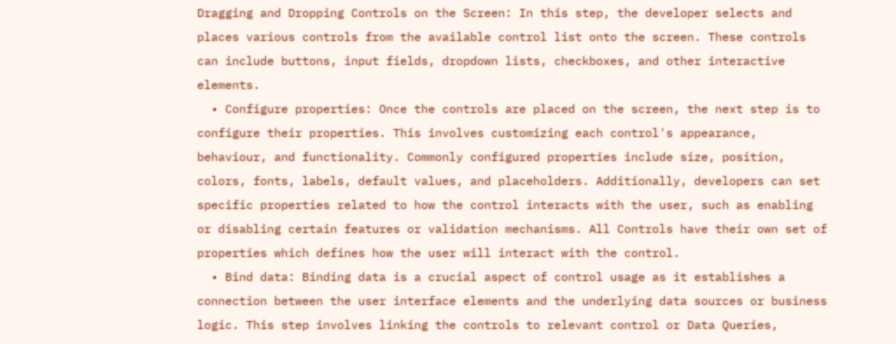Dragging and Dropping Controls on the Screen: In this step, the developer selects and places various controls from the available control list onto the screen. These controls can include buttons, input fields, dropdown lists, checkboxes, and other interactive elements.
  • Configure properties: Once the controls are placed on the screen, the next step is to configure their properties. This involves customizing each control's appearance, behaviour, and functionality. Commonly configured properties include size, position, colors, fonts, labels, default values, and placeholders. Additionally, developers can set specific properties related to how the control interacts with the user, such as enabling or disabling certain features or validation mechanisms. All Controls have their own set of properties which defines how the user will interact with the control.
  • Bind data: Binding data is a crucial aspect of control usage as it establishes a connection between the user interface elements and the underlying data sources or business logic. This step involves linking the controls to relevant control or Data Queries,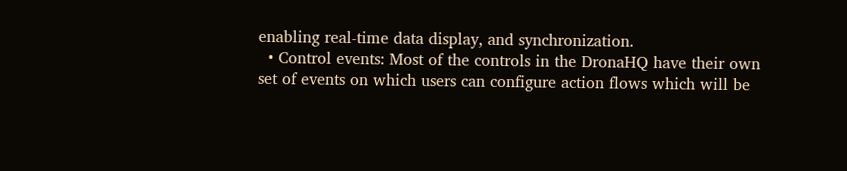enabling real-time data display, and synchronization.
  • Control events: Most of the controls in the DronaHQ have their own set of events on which users can configure action flows which will be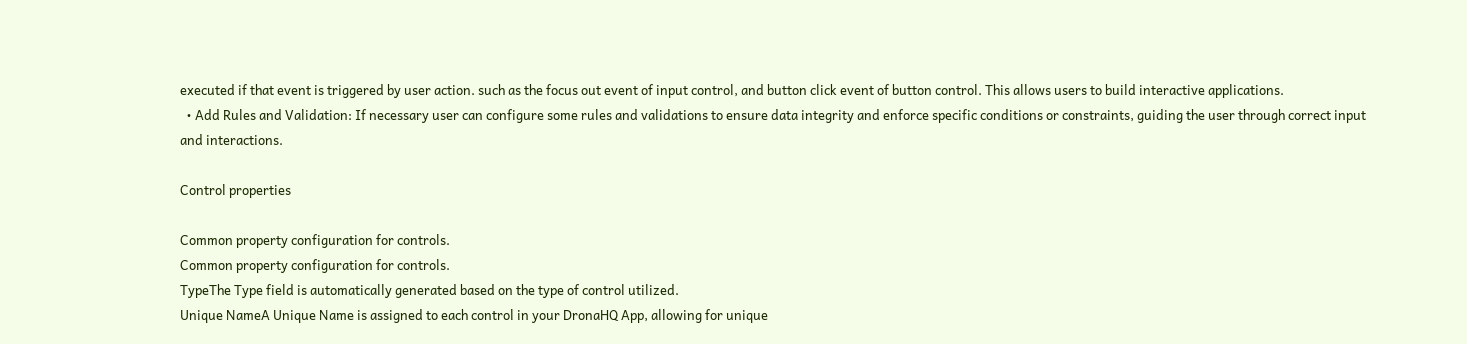executed if that event is triggered by user action. such as the focus out event of input control, and button click event of button control. This allows users to build interactive applications.
  • Add Rules and Validation: If necessary user can configure some rules and validations to ensure data integrity and enforce specific conditions or constraints, guiding the user through correct input and interactions.

Control properties

Common property configuration for controls.
Common property configuration for controls.
TypeThe Type field is automatically generated based on the type of control utilized.
Unique NameA Unique Name is assigned to each control in your DronaHQ App, allowing for unique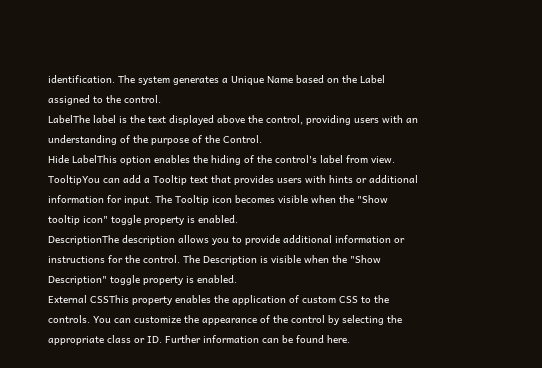identification. The system generates a Unique Name based on the Label assigned to the control.
LabelThe label is the text displayed above the control, providing users with an understanding of the purpose of the Control.
Hide LabelThis option enables the hiding of the control's label from view.
TooltipYou can add a Tooltip text that provides users with hints or additional information for input. The Tooltip icon becomes visible when the "Show tooltip icon" toggle property is enabled.
DescriptionThe description allows you to provide additional information or instructions for the control. The Description is visible when the "Show Description" toggle property is enabled.
External CSSThis property enables the application of custom CSS to the controls. You can customize the appearance of the control by selecting the appropriate class or ID. Further information can be found here.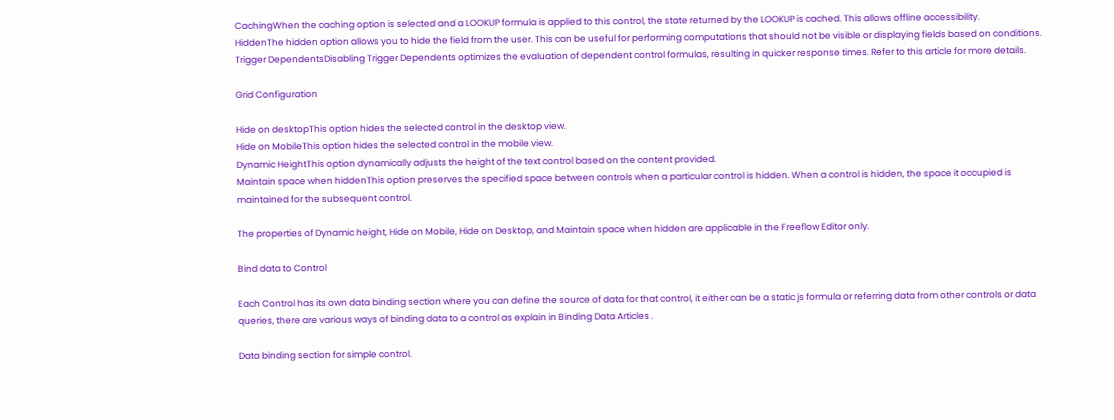CachingWhen the caching option is selected and a LOOKUP formula is applied to this control, the state returned by the LOOKUP is cached. This allows offline accessibility.
HiddenThe hidden option allows you to hide the field from the user. This can be useful for performing computations that should not be visible or displaying fields based on conditions.
Trigger DependentsDisabling Trigger Dependents optimizes the evaluation of dependent control formulas, resulting in quicker response times. Refer to this article for more details.

Grid Configuration

Hide on desktopThis option hides the selected control in the desktop view.
Hide on MobileThis option hides the selected control in the mobile view.
Dynamic HeightThis option dynamically adjusts the height of the text control based on the content provided.
Maintain space when hiddenThis option preserves the specified space between controls when a particular control is hidden. When a control is hidden, the space it occupied is maintained for the subsequent control.

The properties of Dynamic height, Hide on Mobile, Hide on Desktop, and Maintain space when hidden are applicable in the Freeflow Editor only.

Bind data to Control

Each Control has its own data binding section where you can define the source of data for that control, it either can be a static js formula or referring data from other controls or data queries, there are various ways of binding data to a control as explain in Binding Data Articles .

Data binding section for simple control.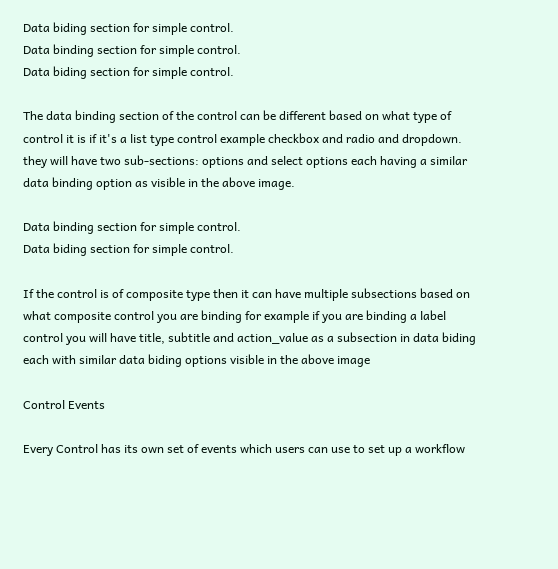Data biding section for simple control.
Data binding section for simple control.
Data biding section for simple control.

The data binding section of the control can be different based on what type of control it is if it's a list type control example checkbox and radio and dropdown. they will have two sub-sections: options and select options each having a similar data binding option as visible in the above image.

Data binding section for simple control.
Data biding section for simple control.

If the control is of composite type then it can have multiple subsections based on what composite control you are binding for example if you are binding a label control you will have title, subtitle and action_value as a subsection in data biding each with similar data biding options visible in the above image

Control Events

Every Control has its own set of events which users can use to set up a workflow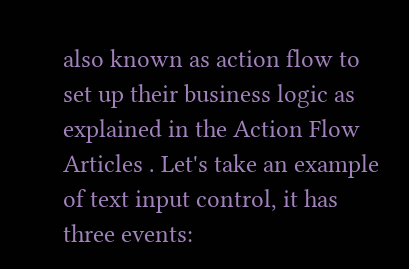also known as action flow to set up their business logic as explained in the Action Flow Articles . Let's take an example of text input control, it has three events: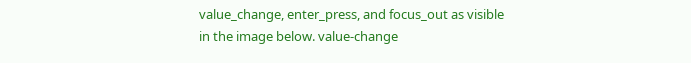value_change, enter_press, and focus_out as visible in the image below. value-change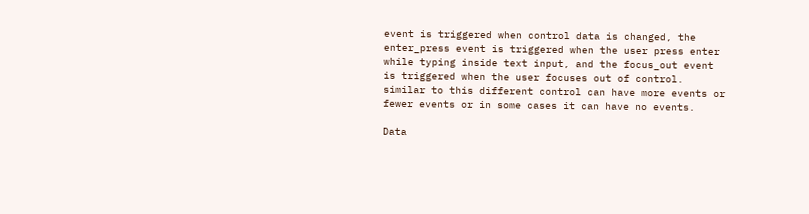event is triggered when control data is changed, the enter_press event is triggered when the user press enter while typing inside text input, and the focus_out event is triggered when the user focuses out of control. similar to this different control can have more events or fewer events or in some cases it can have no events.

Data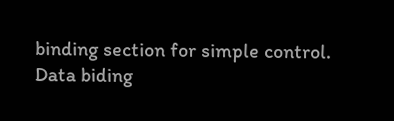binding section for simple control.
Data biding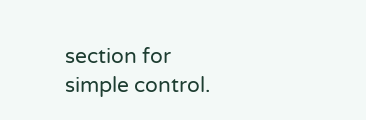section for simple control.